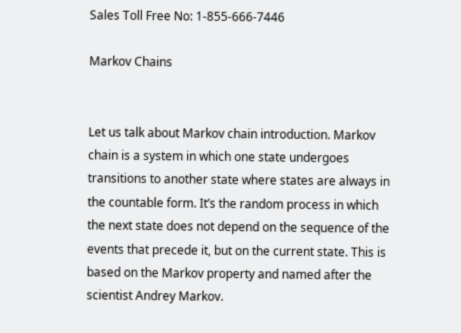Sales Toll Free No: 1-855-666-7446

Markov Chains


Let us talk about Markov chain introduction. Markov chain is a system in which one state undergoes transitions to another state where states are always in the countable form. It’s the random process in which the next state does not depend on the sequence of the events that precede it, but on the current state. This is based on the Markov property and named after the scientist Andrey Markov.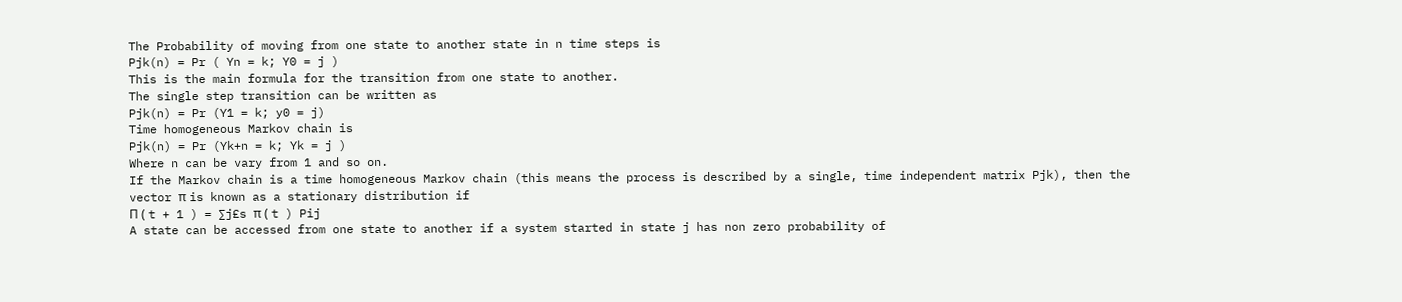The Probability of moving from one state to another state in n time steps is
Pjk(n) = Pr ( Yn = k; Y0 = j )
This is the main formula for the transition from one state to another.
The single step transition can be written as
Pjk(n) = Pr (Y1 = k; y0 = j)
Time homogeneous Markov chain is
Pjk(n) = Pr (Yk+n = k; Yk = j )
Where n can be vary from 1 and so on.
If the Markov chain is a time homogeneous Markov chain (this means the process is described by a single, time independent matrix Pjk), then the vector π is known as a stationary distribution if
Π ( t + 1 ) = ∑j£s π ( t ) Pij
A state can be accessed from one state to another if a system started in state j has non zero probability of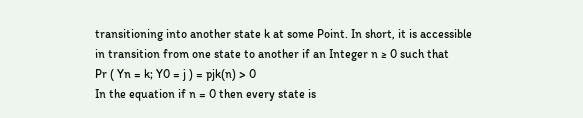transitioning into another state k at some Point. In short, it is accessible in transition from one state to another if an Integer n ≥ 0 such that
Pr ( Yn = k; Y0 = j ) = pjk(n) > 0
In the equation if n = 0 then every state is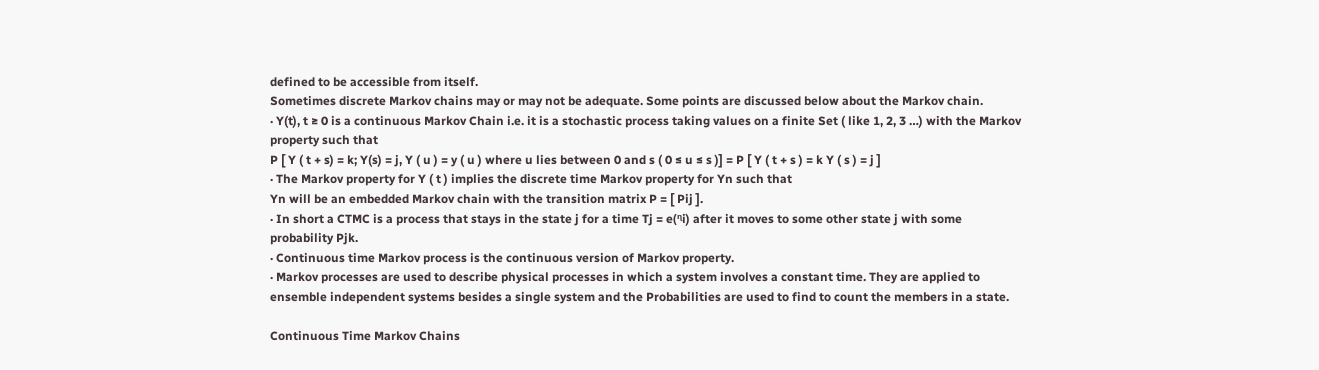defined to be accessible from itself.
Sometimes discrete Markov chains may or may not be adequate. Some points are discussed below about the Markov chain.
· Y(t), t ≥ 0 is a continuous Markov Chain i.e. it is a stochastic process taking values on a finite Set ( like 1, 2, 3 …) with the Markov property such that
P [ Y ( t + s) = k; Y(s) = j, Y ( u ) = y ( u ) where u lies between 0 and s ( 0 ≤ u ≤ s )] = P [ Y ( t + s ) = k Y ( s ) = j ]
· The Markov property for Y ( t ) implies the discrete time Markov property for Yn such that
Yn will be an embedded Markov chain with the transition matrix P = [ Pij ].
· In short a CTMC is a process that stays in the state j for a time Tj = e(ᶯi) after it moves to some other state j with some probability Pjk.
· Continuous time Markov process is the continuous version of Markov property.
· Markov processes are used to describe physical processes in which a system involves a constant time. They are applied to ensemble independent systems besides a single system and the Probabilities are used to find to count the members in a state.

Continuous Time Markov Chains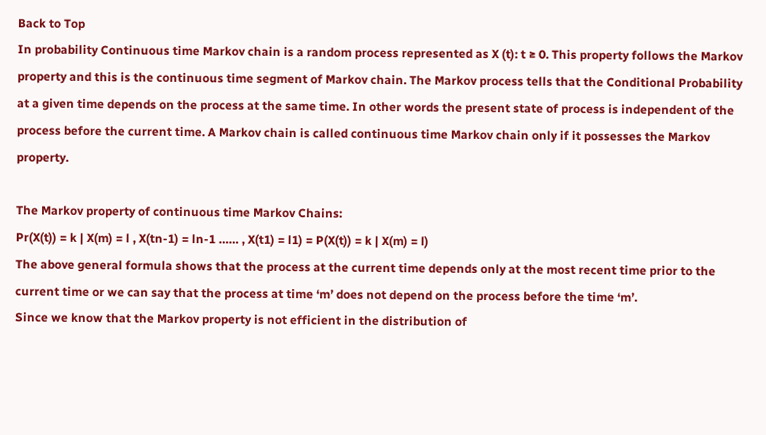Back to Top
In probability Continuous time Markov chain is a random process represented as X (t): t ≥ 0. This property follows the Markov property and this is the continuous time segment of Markov chain. The Markov process tells that the Conditional Probability at a given time depends on the process at the same time. In other words the present state of process is independent of the process before the current time. A Markov chain is called continuous time Markov chain only if it possesses the Markov property.

The Markov property of continuous time Markov Chains:
Pr(X(t)) = k | X(m) = l , X(tn-1) = ln-1 …… , X(t1) = l1) = P(X(t)) = k | X(m) = l)
The above general formula shows that the process at the current time depends only at the most recent time prior to the current time or we can say that the process at time ‘m’ does not depend on the process before the time ‘m’.
Since we know that the Markov property is not efficient in the distribution of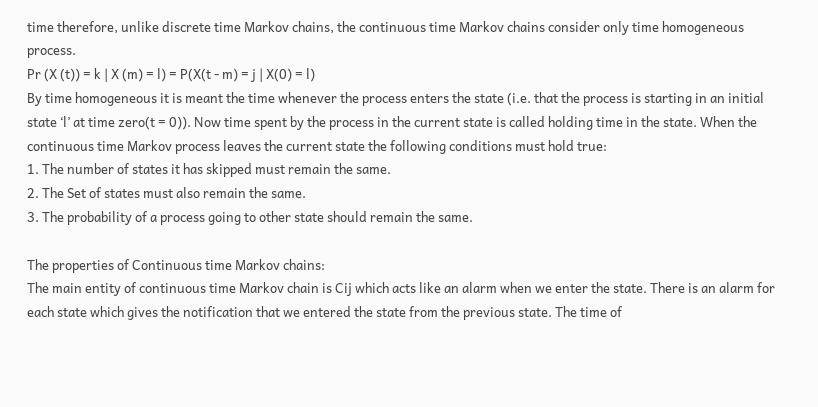time therefore, unlike discrete time Markov chains, the continuous time Markov chains consider only time homogeneous process.
Pr (X (t)) = k | X (m) = l) = P(X(t - m) = j | X(0) = l)
By time homogeneous it is meant the time whenever the process enters the state (i.e. that the process is starting in an initial state ‘l’ at time zero(t = 0)). Now time spent by the process in the current state is called holding time in the state. When the continuous time Markov process leaves the current state the following conditions must hold true:
1. The number of states it has skipped must remain the same.
2. The Set of states must also remain the same.
3. The probability of a process going to other state should remain the same.

The properties of Continuous time Markov chains:
The main entity of continuous time Markov chain is Cij which acts like an alarm when we enter the state. There is an alarm for each state which gives the notification that we entered the state from the previous state. The time of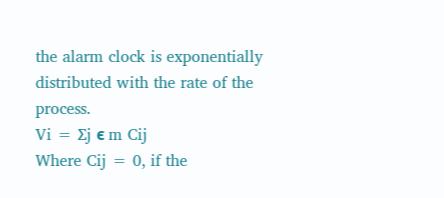the alarm clock is exponentially distributed with the rate of the process.
Vi = ∑j є m Cij
Where Cij = 0, if the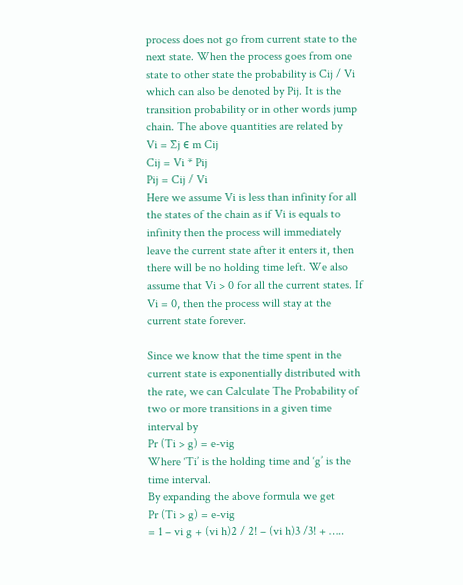process does not go from current state to the next state. When the process goes from one state to other state the probability is Cij / Vi which can also be denoted by Pij. It is the transition probability or in other words jump chain. The above quantities are related by
Vi = ∑j є m Cij
Cij = Vi * Pij
Pij = Cij / Vi
Here we assume Vi is less than infinity for all the states of the chain as if Vi is equals to infinity then the process will immediately leave the current state after it enters it, then there will be no holding time left. We also assume that Vi > 0 for all the current states. If Vi = 0, then the process will stay at the current state forever.

Since we know that the time spent in the current state is exponentially distributed with the rate, we can Calculate The Probability of two or more transitions in a given time interval by
Pr (Ti > g) = e-vig
Where ‘Ti’ is the holding time and ‘g’ is the time interval.
By expanding the above formula we get
Pr (Ti > g) = e-vig
= 1 – vi g + (vi h)2 / 2! – (vi h)3 /3! + …..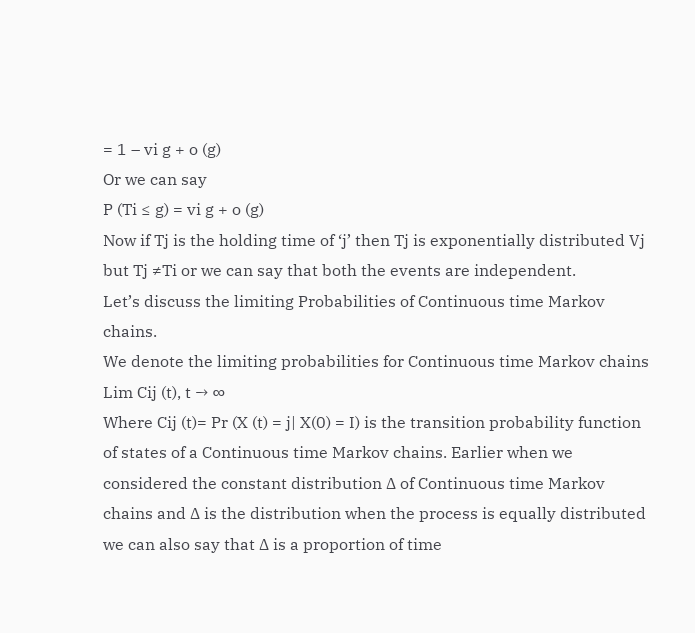= 1 – vi g + o (g)
Or we can say
P (Ti ≤ g) = vi g + o (g)
Now if Tj is the holding time of ‘j’ then Tj is exponentially distributed Vj but Tj ≠Ti or we can say that both the events are independent.
Let’s discuss the limiting Probabilities of Continuous time Markov chains.
We denote the limiting probabilities for Continuous time Markov chains
Lim Cij (t), t → ∞
Where Cij (t)= Pr (X (t) = j| X(0) = I) is the transition probability function of states of a Continuous time Markov chains. Earlier when we considered the constant distribution ∆ of Continuous time Markov chains and ∆ is the distribution when the process is equally distributed we can also say that ∆ is a proportion of time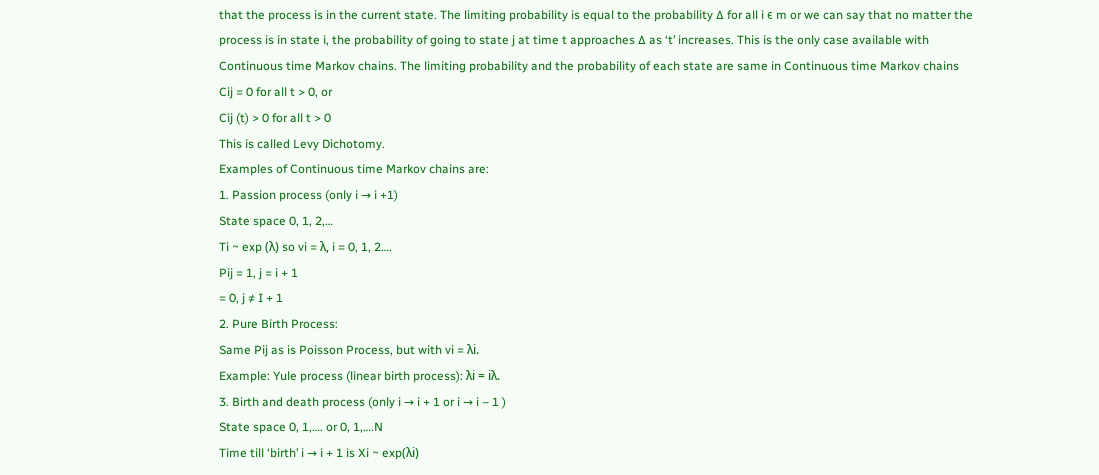that the process is in the current state. The limiting probability is equal to the probability ∆ for all i є m or we can say that no matter the process is in state i, the probability of going to state j at time t approaches ∆ as ‘t’ increases. This is the only case available with Continuous time Markov chains. The limiting probability and the probability of each state are same in Continuous time Markov chains
Cij = 0 for all t > 0, or
Cij (t) > 0 for all t > 0
This is called Levy Dichotomy.
Examples of Continuous time Markov chains are:
1. Passion process (only i → i +1)
State space 0, 1, 2,…
Ti ~ exp (λ) so vi = λ, i = 0, 1, 2….
Pij = 1, j = i + 1
= 0, j ≠ I + 1
2. Pure Birth Process:
Same Pij as is Poisson Process, but with vi = λi.
Example: Yule process (linear birth process): λi = iλ.
3. Birth and death process (only i → i + 1 or i → i – 1 )
State space 0, 1,…. or 0, 1,….N
Time till ‘birth’ i → i + 1 is Xi ~ exp(λi)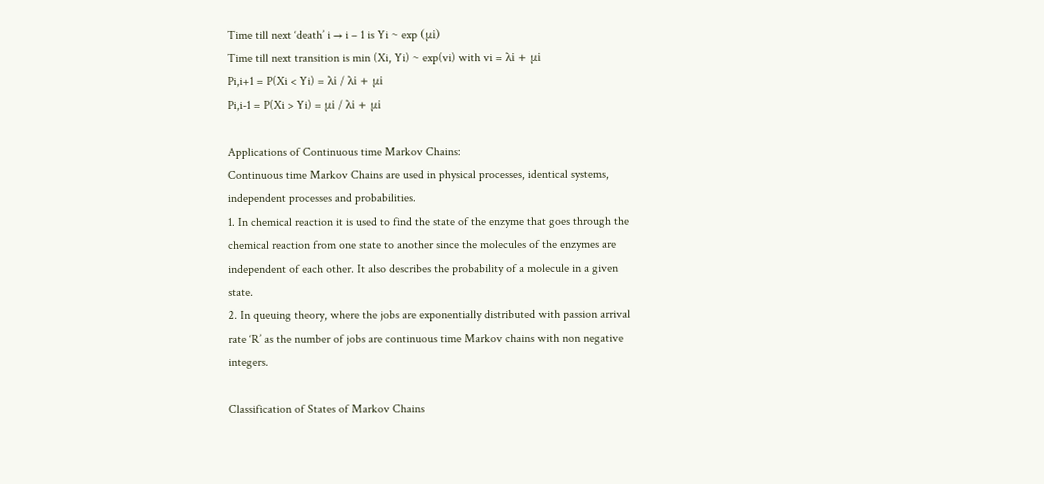Time till next ‘death’ i → i – 1 is Yi ~ exp (μi)
Time till next transition is min (Xi, Yi) ~ exp(vi) with vi = λi + μi
Pi,i+1 = P(Xi < Yi) = λi / λi + μi
Pi,i-1 = P(Xi > Yi) = μi / λi + μi

Applications of Continuous time Markov Chains:
Continuous time Markov Chains are used in physical processes, identical systems, independent processes and probabilities.
1. In chemical reaction it is used to find the state of the enzyme that goes through the chemical reaction from one state to another since the molecules of the enzymes are independent of each other. It also describes the probability of a molecule in a given state.
2. In queuing theory, where the jobs are exponentially distributed with passion arrival rate ‘R’ as the number of jobs are continuous time Markov chains with non negative integers.

Classification of States of Markov Chains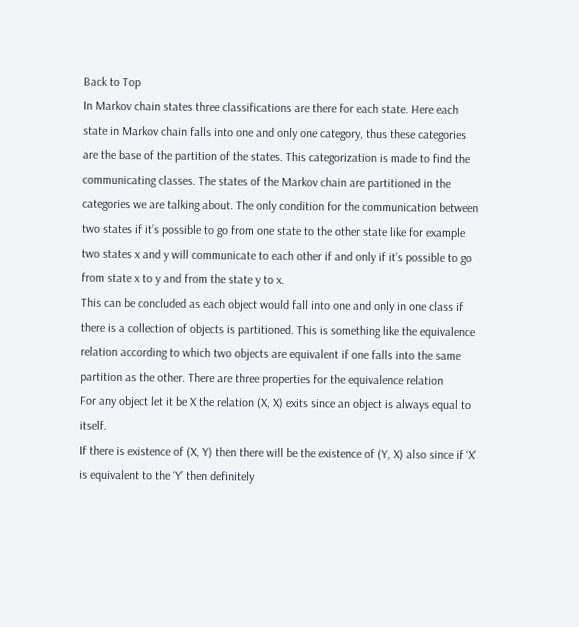Back to Top
In Markov chain states three classifications are there for each state. Here each state in Markov chain falls into one and only one category, thus these categories are the base of the partition of the states. This categorization is made to find the communicating classes. The states of the Markov chain are partitioned in the categories we are talking about. The only condition for the communication between two states if it’s possible to go from one state to the other state like for example two states x and y will communicate to each other if and only if it’s possible to go from state x to y and from the state y to x.
This can be concluded as each object would fall into one and only in one class if there is a collection of objects is partitioned. This is something like the equivalence relation according to which two objects are equivalent if one falls into the same partition as the other. There are three properties for the equivalence relation
For any object let it be X the relation (X, X) exits since an object is always equal to itself.
If there is existence of (X, Y) then there will be the existence of (Y, X) also since if ‘X’ is equivalent to the ‘Y’ then definitely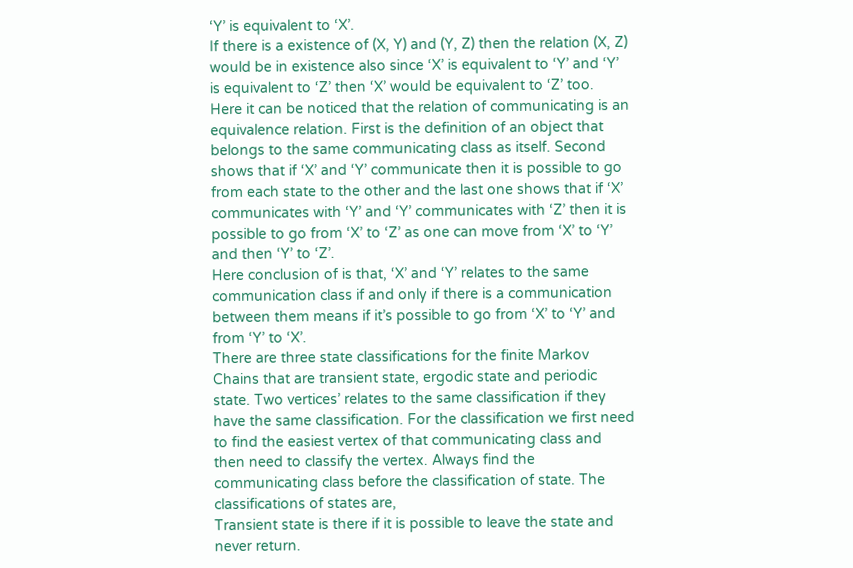‘Y’ is equivalent to ‘X’.
If there is a existence of (X, Y) and (Y, Z) then the relation (X, Z) would be in existence also since ‘X’ is equivalent to ‘Y’ and ‘Y’ is equivalent to ‘Z’ then ‘X’ would be equivalent to ‘Z’ too.
Here it can be noticed that the relation of communicating is an equivalence relation. First is the definition of an object that belongs to the same communicating class as itself. Second shows that if ‘X’ and ‘Y’ communicate then it is possible to go from each state to the other and the last one shows that if ‘X’ communicates with ‘Y’ and ‘Y’ communicates with ‘Z’ then it is possible to go from ‘X’ to ‘Z’ as one can move from ‘X’ to ‘Y’ and then ‘Y’ to ‘Z’.
Here conclusion of is that, ‘X’ and ‘Y’ relates to the same communication class if and only if there is a communication between them means if it’s possible to go from ‘X’ to ‘Y’ and from ‘Y’ to ‘X’.
There are three state classifications for the finite Markov Chains that are transient state, ergodic state and periodic state. Two vertices’ relates to the same classification if they have the same classification. For the classification we first need to find the easiest vertex of that communicating class and then need to classify the vertex. Always find the communicating class before the classification of state. The classifications of states are,
Transient state is there if it is possible to leave the state and never return.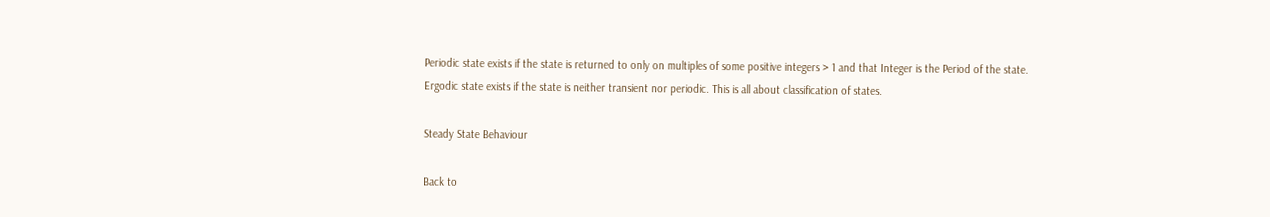Periodic state exists if the state is returned to only on multiples of some positive integers > 1 and that Integer is the Period of the state.
Ergodic state exists if the state is neither transient nor periodic. This is all about classification of states.

Steady State Behaviour

Back to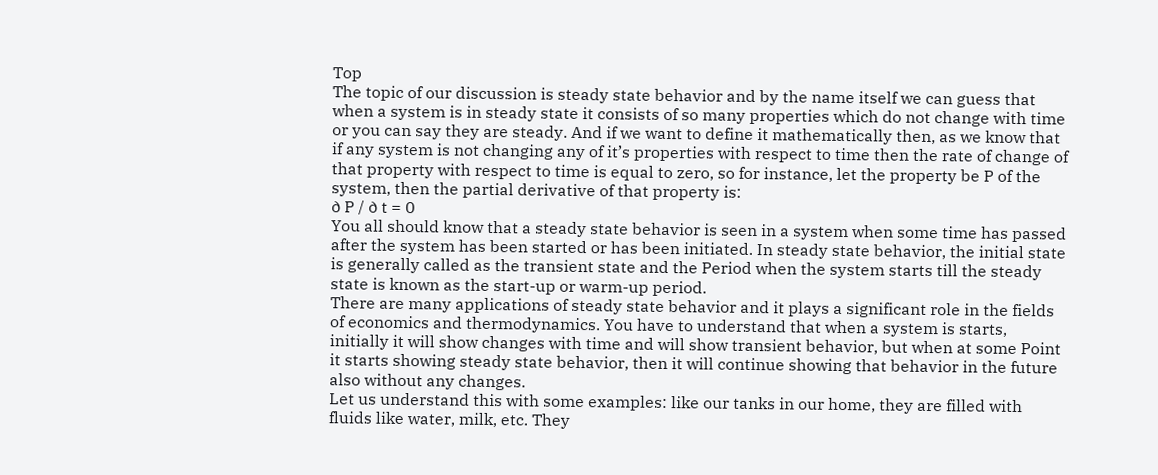Top
The topic of our discussion is steady state behavior and by the name itself we can guess that when a system is in steady state it consists of so many properties which do not change with time or you can say they are steady. And if we want to define it mathematically then, as we know that if any system is not changing any of it’s properties with respect to time then the rate of change of that property with respect to time is equal to zero, so for instance, let the property be P of the system, then the partial derivative of that property is:
∂ P / ∂ t = 0
You all should know that a steady state behavior is seen in a system when some time has passed after the system has been started or has been initiated. In steady state behavior, the initial state is generally called as the transient state and the Period when the system starts till the steady state is known as the start-up or warm-up period.
There are many applications of steady state behavior and it plays a significant role in the fields of economics and thermodynamics. You have to understand that when a system is starts, initially it will show changes with time and will show transient behavior, but when at some Point it starts showing steady state behavior, then it will continue showing that behavior in the future also without any changes.
Let us understand this with some examples: like our tanks in our home, they are filled with fluids like water, milk, etc. They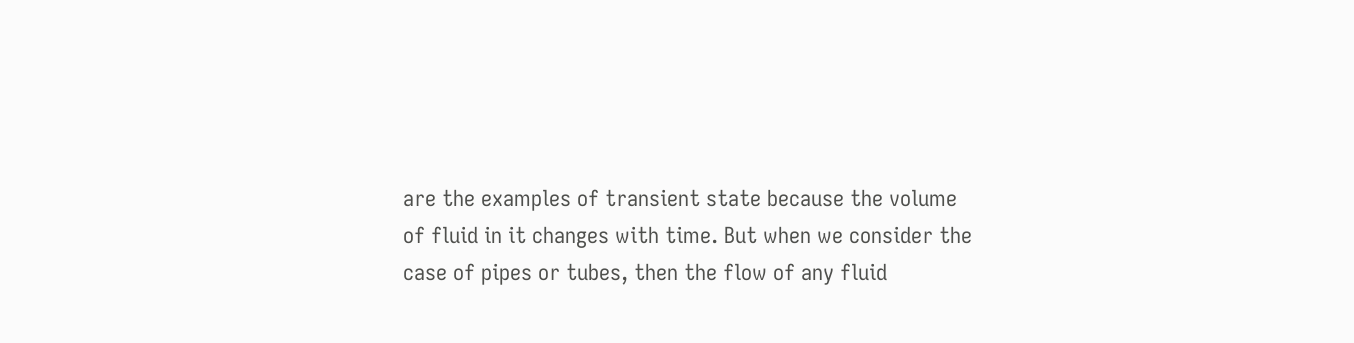are the examples of transient state because the volume of fluid in it changes with time. But when we consider the case of pipes or tubes, then the flow of any fluid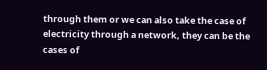through them or we can also take the case of electricity through a network, they can be the cases of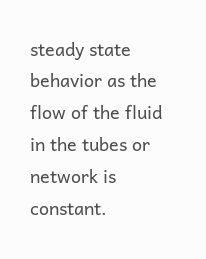steady state behavior as the flow of the fluid in the tubes or network is constant.